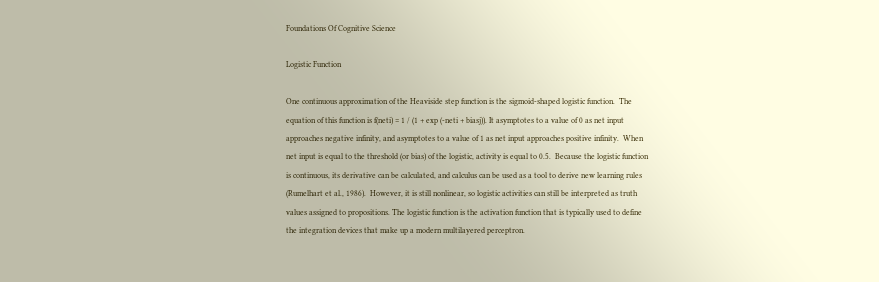Foundations Of Cognitive Science

Logistic Function

One continuous approximation of the Heaviside step function is the sigmoid-shaped logistic function.  The equation of this function is f(neti) = 1 / (1 + exp (-neti + biasj)). It asymptotes to a value of 0 as net input approaches negative infinity, and asymptotes to a value of 1 as net input approaches positive infinity.  When net input is equal to the threshold (or bias) of the logistic, activity is equal to 0.5.  Because the logistic function is continuous, its derivative can be calculated, and calculus can be used as a tool to derive new learning rules (Rumelhart et al., 1986).  However, it is still nonlinear, so logistic activities can still be interpreted as truth values assigned to propositions. The logistic function is the activation function that is typically used to define the integration devices that make up a modern multilayered perceptron.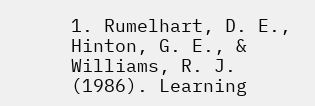1. Rumelhart, D. E., Hinton, G. E., & Williams, R. J. (1986). Learning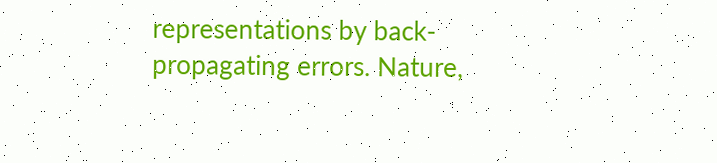representations by back-propagating errors. Nature,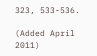323, 533-536.

(Added April 2011)